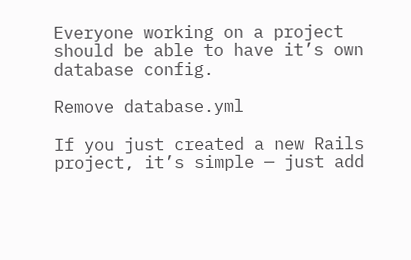Everyone working on a project should be able to have it’s own database config.

Remove database.yml

If you just created a new Rails project, it’s simple — just add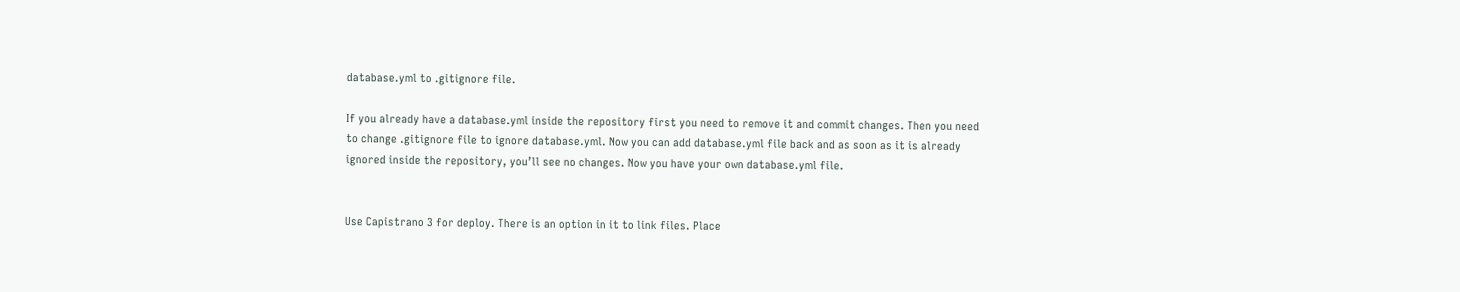database.yml to .gitignore file.

If you already have a database.yml inside the repository first you need to remove it and commit changes. Then you need to change .gitignore file to ignore database.yml. Now you can add database.yml file back and as soon as it is already ignored inside the repository, you’ll see no changes. Now you have your own database.yml file.


Use Capistrano 3 for deploy. There is an option in it to link files. Place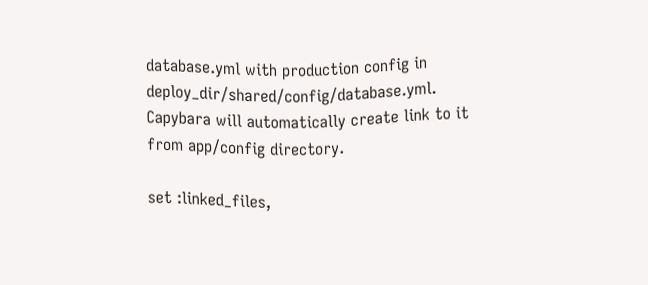database.yml with production config in deploy_dir/shared/config/database.yml. Capybara will automatically create link to it from app/config directory.

set :linked_files,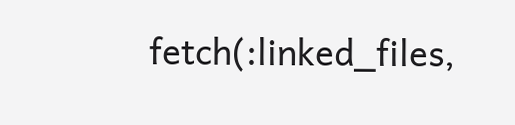fetch(:linked_files,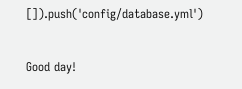[]).push('config/database.yml')

Good day!